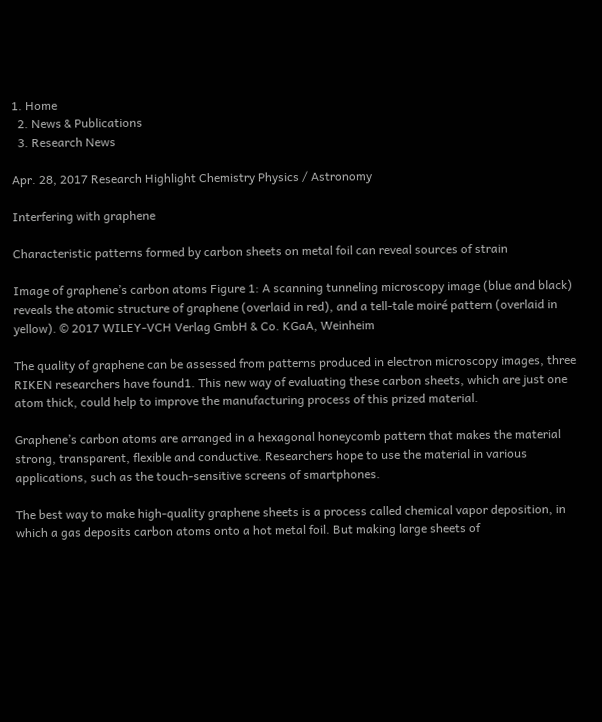1. Home
  2. News & Publications
  3. Research News

Apr. 28, 2017 Research Highlight Chemistry Physics / Astronomy

Interfering with graphene

Characteristic patterns formed by carbon sheets on metal foil can reveal sources of strain

Image of graphene’s carbon atoms Figure 1: A scanning tunneling microscopy image (blue and black) reveals the atomic structure of graphene (overlaid in red), and a tell-tale moiré pattern (overlaid in yellow). © 2017 WILEY-VCH Verlag GmbH & Co. KGaA, Weinheim

The quality of graphene can be assessed from patterns produced in electron microscopy images, three RIKEN researchers have found1. This new way of evaluating these carbon sheets, which are just one atom thick, could help to improve the manufacturing process of this prized material.

Graphene’s carbon atoms are arranged in a hexagonal honeycomb pattern that makes the material strong, transparent, flexible and conductive. Researchers hope to use the material in various applications, such as the touch-sensitive screens of smartphones.

The best way to make high-quality graphene sheets is a process called chemical vapor deposition, in which a gas deposits carbon atoms onto a hot metal foil. But making large sheets of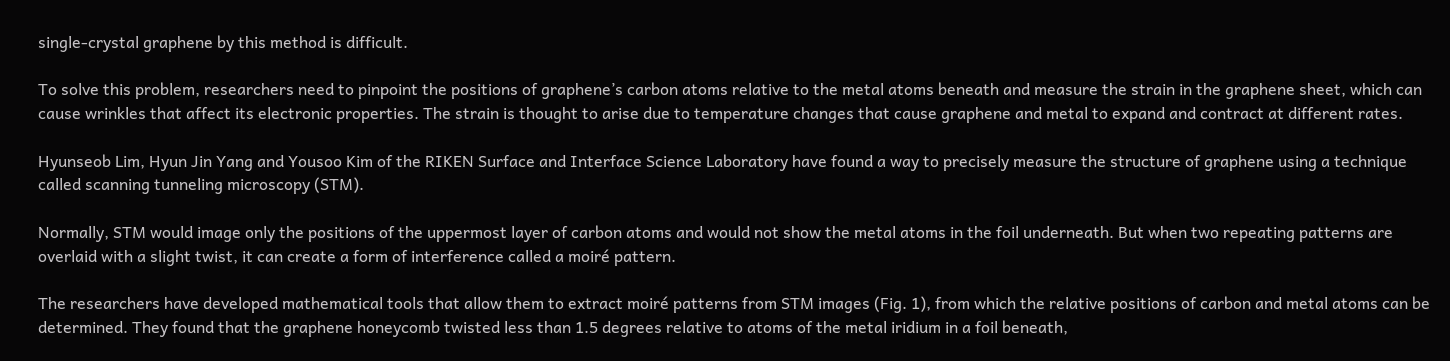single-crystal graphene by this method is difficult.

To solve this problem, researchers need to pinpoint the positions of graphene’s carbon atoms relative to the metal atoms beneath and measure the strain in the graphene sheet, which can cause wrinkles that affect its electronic properties. The strain is thought to arise due to temperature changes that cause graphene and metal to expand and contract at different rates.

Hyunseob Lim, Hyun Jin Yang and Yousoo Kim of the RIKEN Surface and Interface Science Laboratory have found a way to precisely measure the structure of graphene using a technique called scanning tunneling microscopy (STM).

Normally, STM would image only the positions of the uppermost layer of carbon atoms and would not show the metal atoms in the foil underneath. But when two repeating patterns are overlaid with a slight twist, it can create a form of interference called a moiré pattern.

The researchers have developed mathematical tools that allow them to extract moiré patterns from STM images (Fig. 1), from which the relative positions of carbon and metal atoms can be determined. They found that the graphene honeycomb twisted less than 1.5 degrees relative to atoms of the metal iridium in a foil beneath,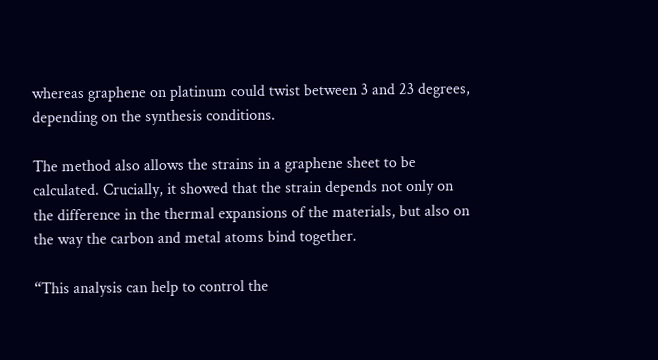whereas graphene on platinum could twist between 3 and 23 degrees, depending on the synthesis conditions.

The method also allows the strains in a graphene sheet to be calculated. Crucially, it showed that the strain depends not only on the difference in the thermal expansions of the materials, but also on the way the carbon and metal atoms bind together.

“This analysis can help to control the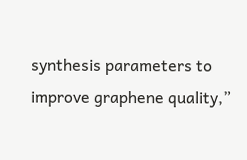synthesis parameters to improve graphene quality,”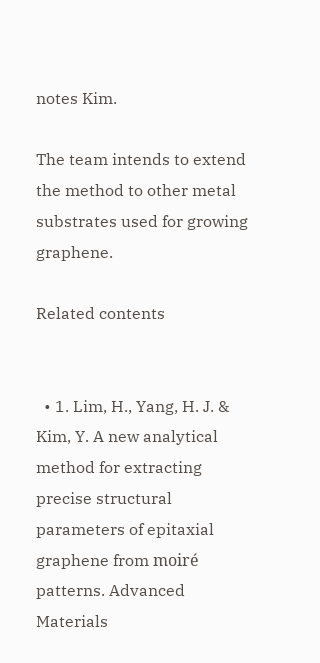notes Kim.

The team intends to extend the method to other metal substrates used for growing graphene.

Related contents


  • 1. Lim, H., Yang, H. J. & Kim, Y. A new analytical method for extracting precise structural parameters of epitaxial graphene from moiré patterns. Advanced Materials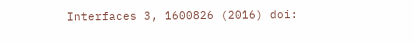Interfaces 3, 1600826 (2016) doi: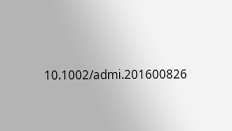10.1002/admi.201600826